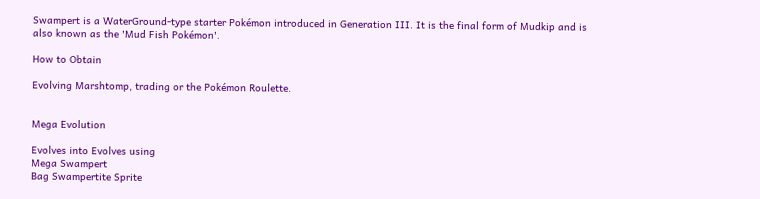Swampert is a WaterGround-type starter Pokémon introduced in Generation III. It is the final form of Mudkip and is also known as the 'Mud Fish Pokémon'.

How to Obtain

Evolving Marshtomp, trading or the Pokémon Roulette.


Mega Evolution

Evolves into Evolves using
Mega Swampert
Bag Swampertite Sprite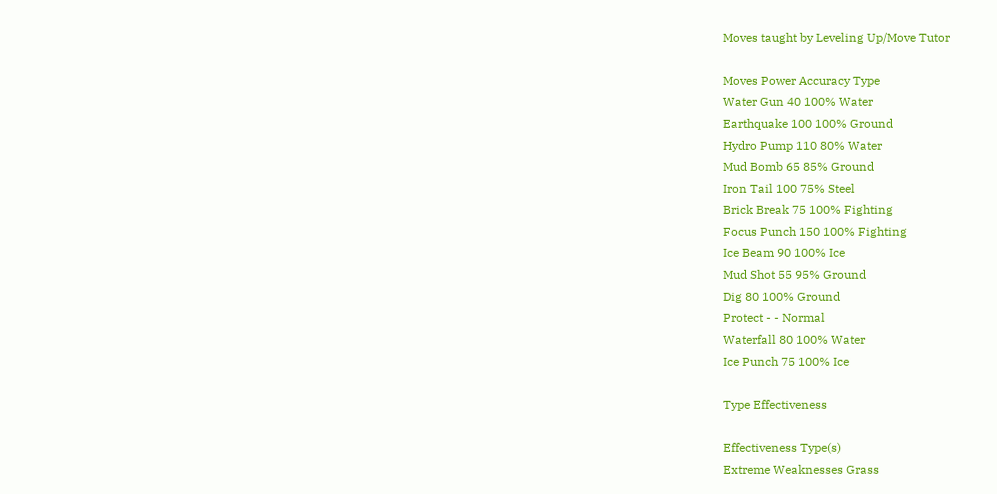Moves taught by Leveling Up/Move Tutor

Moves Power Accuracy Type
Water Gun 40 100% Water
Earthquake 100 100% Ground
Hydro Pump 110 80% Water
Mud Bomb 65 85% Ground
Iron Tail 100 75% Steel
Brick Break 75 100% Fighting
Focus Punch 150 100% Fighting
Ice Beam 90 100% Ice
Mud Shot 55 95% Ground
Dig 80 100% Ground
Protect - - Normal
Waterfall 80 100% Water
Ice Punch 75 100% Ice

Type Effectiveness

Effectiveness Type(s)
Extreme Weaknesses Grass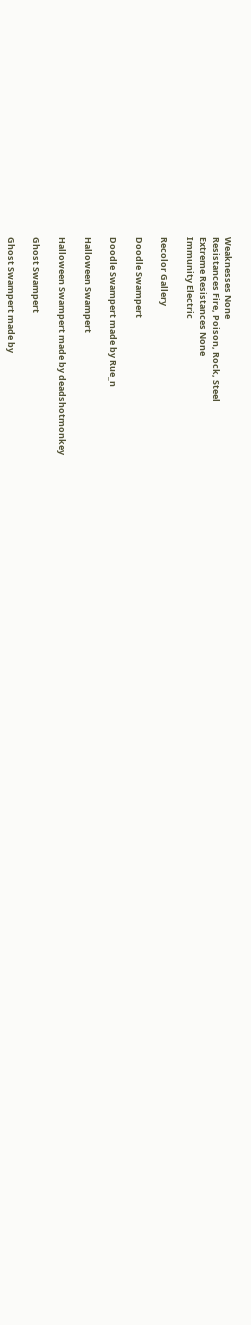Weaknesses None
Resistances Fire, Poison, Rock, Steel
Extreme Resistances None
Immunity Electric

Recolor Gallery

Doodle Swampert

Doodle Swampert made by Rue_n

Halloween Swampert

Halloween Swampert made by deadshotmonkey

Ghost Swampert

Ghost Swampert made by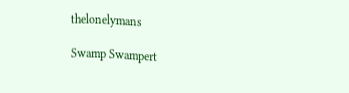thelonelymans

Swamp Swampert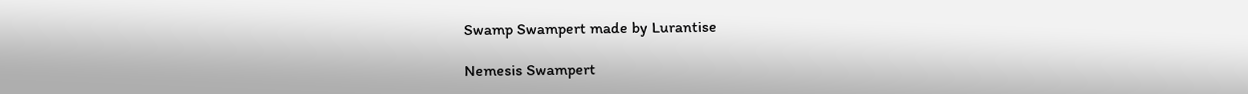Swamp Swampert made by Lurantise

Nemesis Swampert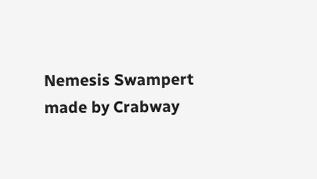Nemesis Swampert made by Crabway